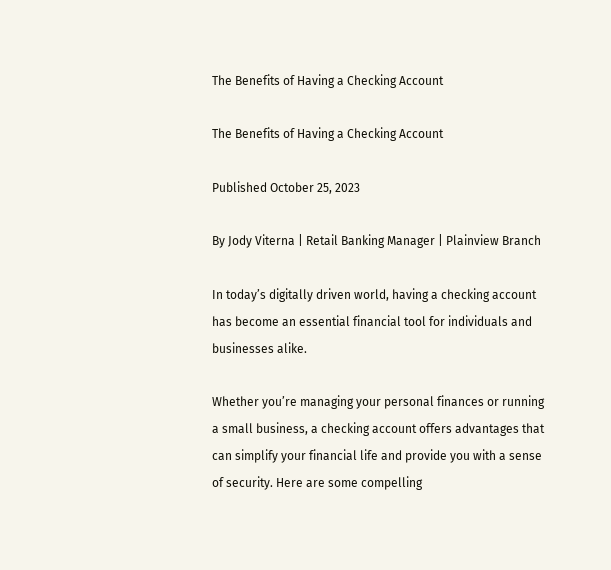The Benefits of Having a Checking Account

The Benefits of Having a Checking Account

Published October 25, 2023

By Jody Viterna | Retail Banking Manager | Plainview Branch

In today’s digitally driven world, having a checking account has become an essential financial tool for individuals and businesses alike.

Whether you’re managing your personal finances or running a small business, a checking account offers advantages that can simplify your financial life and provide you with a sense of security. Here are some compelling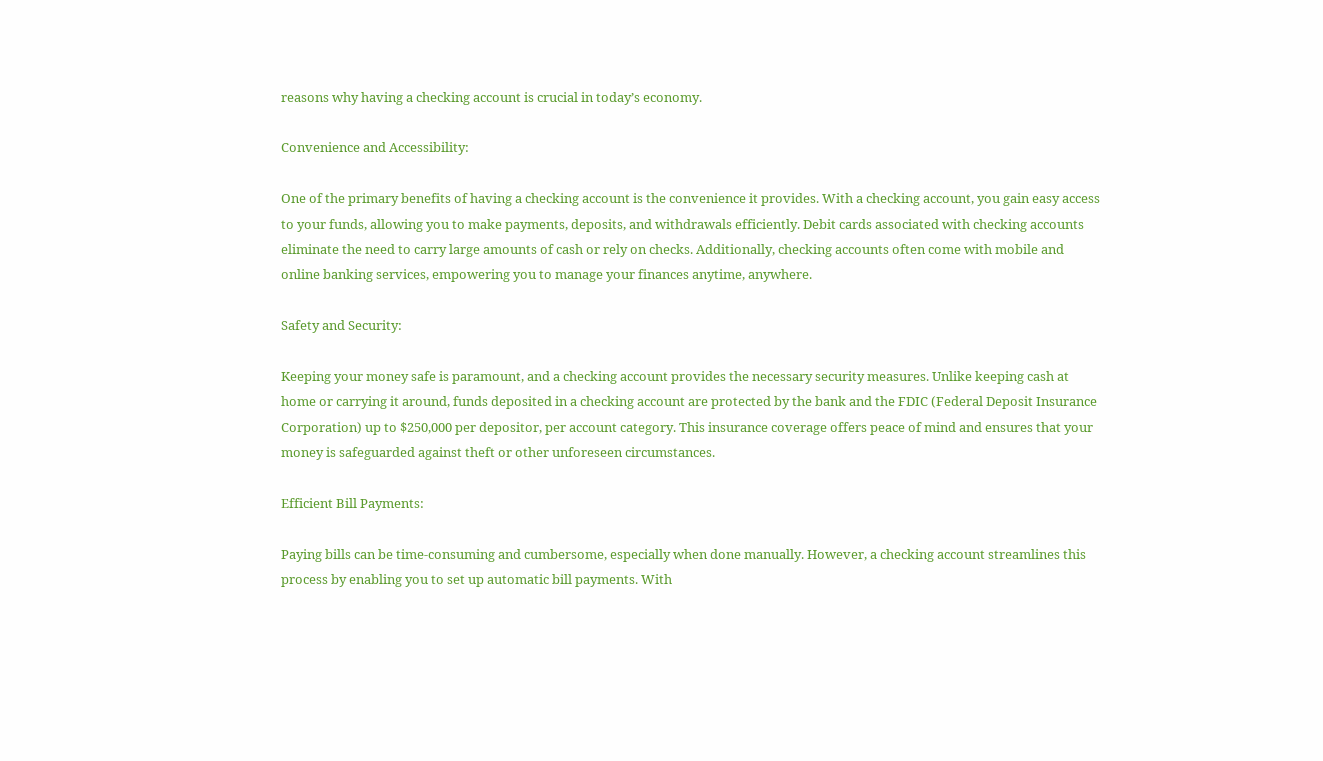reasons why having a checking account is crucial in today’s economy.

Convenience and Accessibility:

One of the primary benefits of having a checking account is the convenience it provides. With a checking account, you gain easy access to your funds, allowing you to make payments, deposits, and withdrawals efficiently. Debit cards associated with checking accounts eliminate the need to carry large amounts of cash or rely on checks. Additionally, checking accounts often come with mobile and online banking services, empowering you to manage your finances anytime, anywhere.

Safety and Security:

Keeping your money safe is paramount, and a checking account provides the necessary security measures. Unlike keeping cash at home or carrying it around, funds deposited in a checking account are protected by the bank and the FDIC (Federal Deposit Insurance Corporation) up to $250,000 per depositor, per account category. This insurance coverage offers peace of mind and ensures that your money is safeguarded against theft or other unforeseen circumstances.

Efficient Bill Payments:

Paying bills can be time-consuming and cumbersome, especially when done manually. However, a checking account streamlines this process by enabling you to set up automatic bill payments. With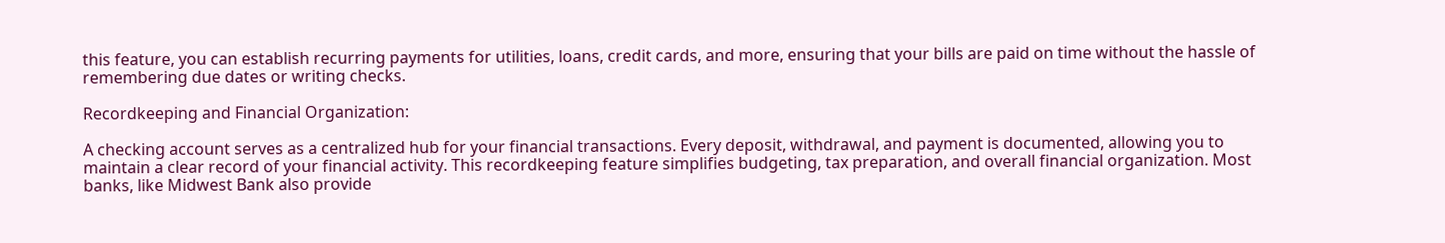this feature, you can establish recurring payments for utilities, loans, credit cards, and more, ensuring that your bills are paid on time without the hassle of remembering due dates or writing checks.

Recordkeeping and Financial Organization:

A checking account serves as a centralized hub for your financial transactions. Every deposit, withdrawal, and payment is documented, allowing you to maintain a clear record of your financial activity. This recordkeeping feature simplifies budgeting, tax preparation, and overall financial organization. Most banks, like Midwest Bank also provide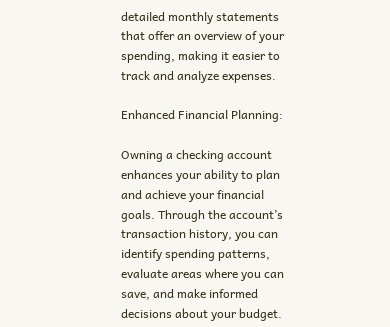detailed monthly statements that offer an overview of your spending, making it easier to track and analyze expenses.

Enhanced Financial Planning:

Owning a checking account enhances your ability to plan and achieve your financial goals. Through the account’s transaction history, you can identify spending patterns, evaluate areas where you can save, and make informed decisions about your budget.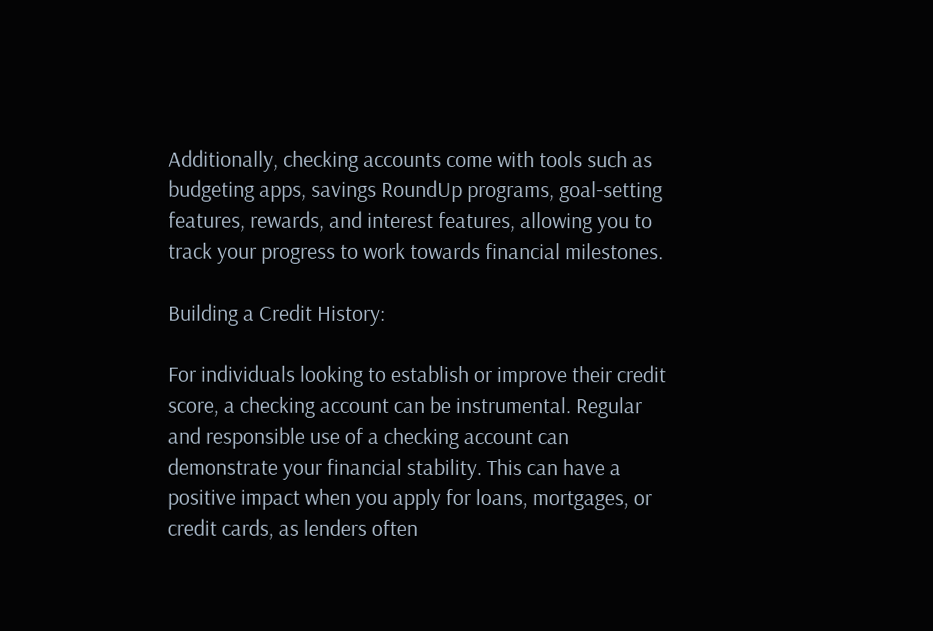Additionally, checking accounts come with tools such as budgeting apps, savings RoundUp programs, goal-setting features, rewards, and interest features, allowing you to track your progress to work towards financial milestones.

Building a Credit History:

For individuals looking to establish or improve their credit score, a checking account can be instrumental. Regular and responsible use of a checking account can demonstrate your financial stability. This can have a positive impact when you apply for loans, mortgages, or credit cards, as lenders often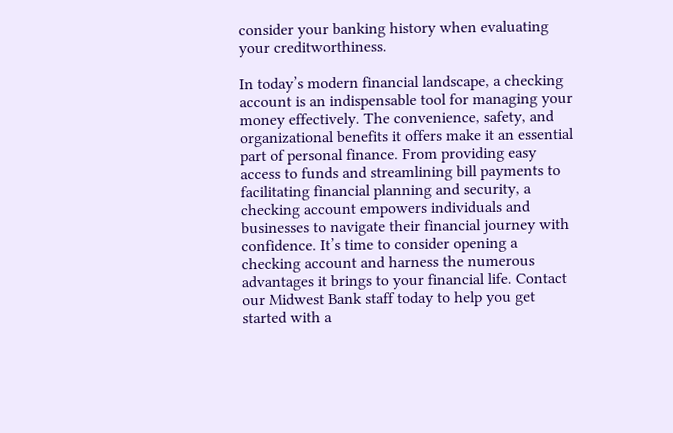consider your banking history when evaluating your creditworthiness.

In today’s modern financial landscape, a checking account is an indispensable tool for managing your money effectively. The convenience, safety, and organizational benefits it offers make it an essential part of personal finance. From providing easy access to funds and streamlining bill payments to facilitating financial planning and security, a checking account empowers individuals and businesses to navigate their financial journey with confidence. It’s time to consider opening a checking account and harness the numerous advantages it brings to your financial life. Contact our Midwest Bank staff today to help you get started with a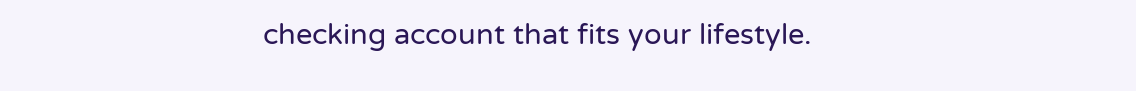checking account that fits your lifestyle.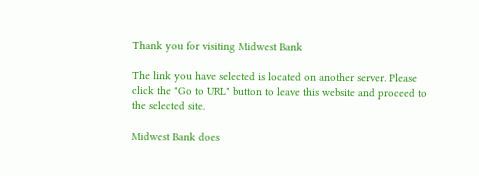Thank you for visiting Midwest Bank

The link you have selected is located on another server. Please click the "Go to URL" button to leave this website and proceed to the selected site.

Midwest Bank does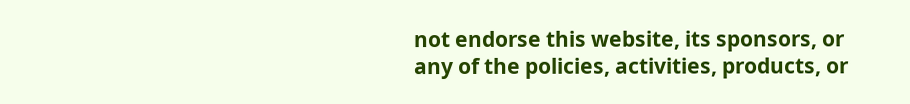not endorse this website, its sponsors, or any of the policies, activities, products, or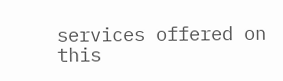services offered on this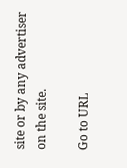site or by any advertiser on the site.

Go to URL